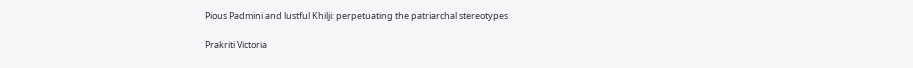Pious Padmini and lustful Khilji: perpetuating the patriarchal stereotypes

Prakriti Victoria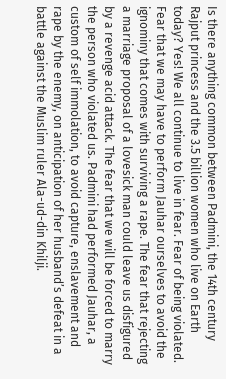Is there anything common between Padmini, the 14th century Rajput princess and the 3.5 billion women who live on Earth today? Yes! We all continue to live in fear. Fear of being violated. Fear that we may have to perform Jauhar ourselves to avoid the ignominy that comes with surviving a rape. The fear that rejecting a marriage proposal of a lovesick man could leave us disfigured by a revenge acid attack. The fear that we will be forced to marry the person who violated us. Padmini had performed Jauhar, a custom of self immolation, to avoid capture, enslavement and rape by the enemy, on anticipation of her husband’s defeat in a battle against the Muslim ruler Ala-ud-din Khilji.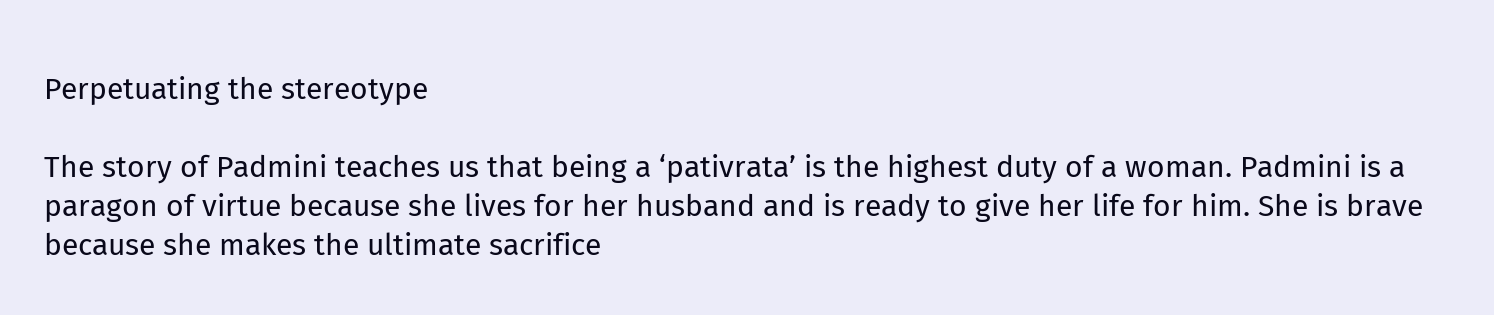Perpetuating the stereotype

The story of Padmini teaches us that being a ‘pativrata’ is the highest duty of a woman. Padmini is a paragon of virtue because she lives for her husband and is ready to give her life for him. She is brave because she makes the ultimate sacrifice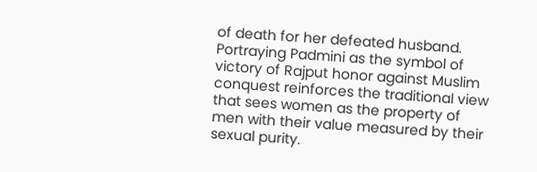of death for her defeated husband.
Portraying Padmini as the symbol of victory of Rajput honor against Muslim conquest reinforces the traditional view that sees women as the property of men with their value measured by their sexual purity.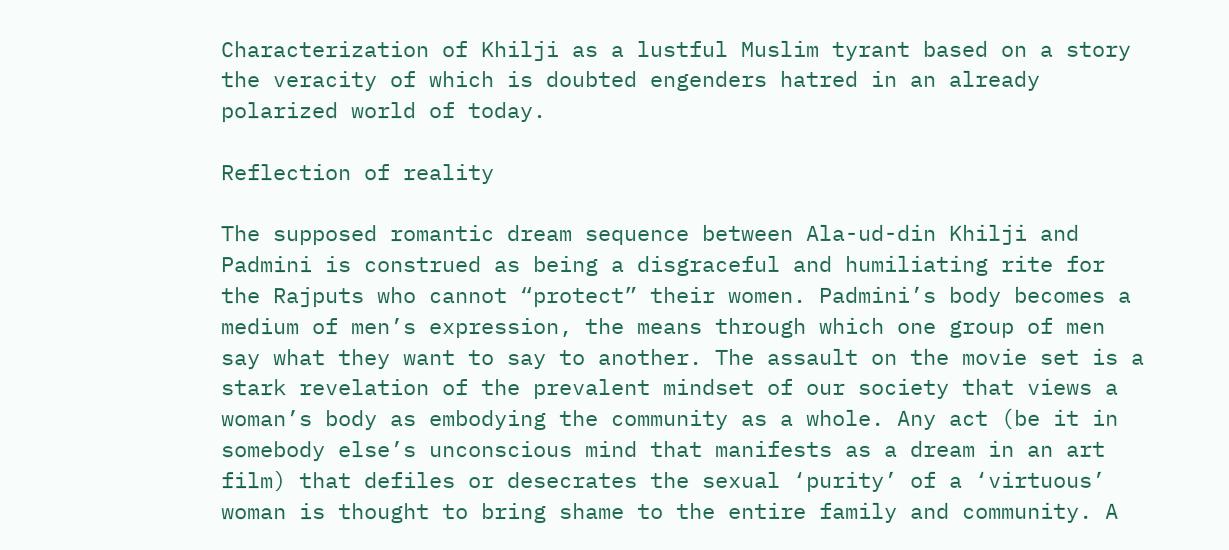Characterization of Khilji as a lustful Muslim tyrant based on a story the veracity of which is doubted engenders hatred in an already polarized world of today.

Reflection of reality

The supposed romantic dream sequence between Ala-ud-din Khilji and Padmini is construed as being a disgraceful and humiliating rite for the Rajputs who cannot “protect” their women. Padmini’s body becomes a medium of men’s expression, the means through which one group of men say what they want to say to another. The assault on the movie set is a stark revelation of the prevalent mindset of our society that views a woman’s body as embodying the community as a whole. Any act (be it in somebody else’s unconscious mind that manifests as a dream in an art film) that defiles or desecrates the sexual ‘purity’ of a ‘virtuous’ woman is thought to bring shame to the entire family and community. A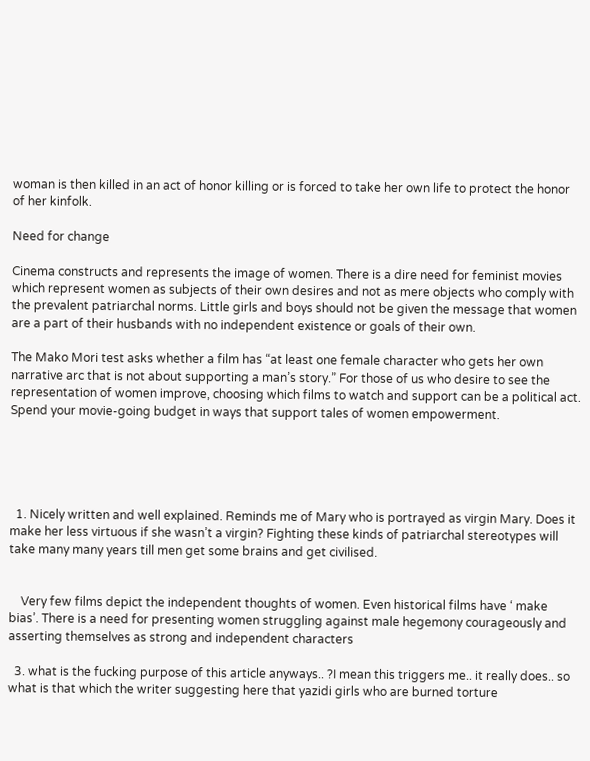woman is then killed in an act of honor killing or is forced to take her own life to protect the honor of her kinfolk.

Need for change

Cinema constructs and represents the image of women. There is a dire need for feminist movies which represent women as subjects of their own desires and not as mere objects who comply with the prevalent patriarchal norms. Little girls and boys should not be given the message that women are a part of their husbands with no independent existence or goals of their own.

The Mako Mori test asks whether a film has “at least one female character who gets her own narrative arc that is not about supporting a man’s story.” For those of us who desire to see the representation of women improve, choosing which films to watch and support can be a political act.
Spend your movie-going budget in ways that support tales of women empowerment.





  1. Nicely written and well explained. Reminds me of Mary who is portrayed as virgin Mary. Does it make her less virtuous if she wasn’t a virgin? Fighting these kinds of patriarchal stereotypes will take many many years till men get some brains and get civilised.


    Very few films depict the independent thoughts of women. Even historical films have ‘ make bias’. There is a need for presenting women struggling against male hegemony courageously and asserting themselves as strong and independent characters

  3. what is the fucking purpose of this article anyways.. ?I mean this triggers me.. it really does.. so what is that which the writer suggesting here that yazidi girls who are burned torture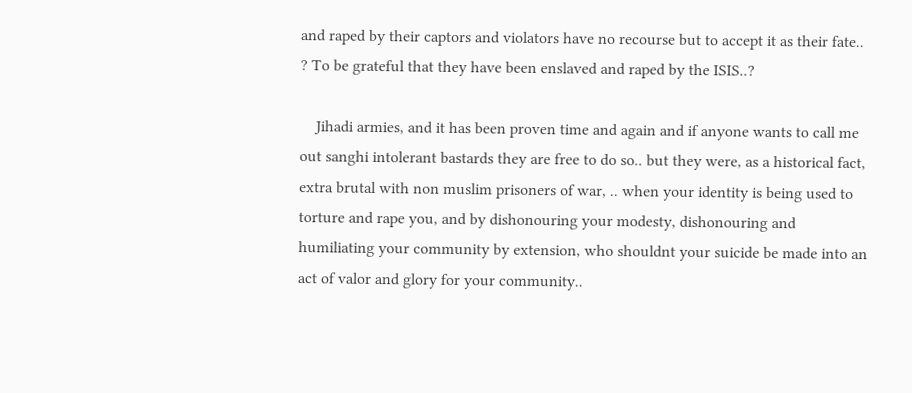and raped by their captors and violators have no recourse but to accept it as their fate.. ? To be grateful that they have been enslaved and raped by the ISIS..?

    Jihadi armies, and it has been proven time and again and if anyone wants to call me out sanghi intolerant bastards they are free to do so.. but they were, as a historical fact, extra brutal with non muslim prisoners of war, .. when your identity is being used to torture and rape you, and by dishonouring your modesty, dishonouring and humiliating your community by extension, who shouldnt your suicide be made into an act of valor and glory for your community..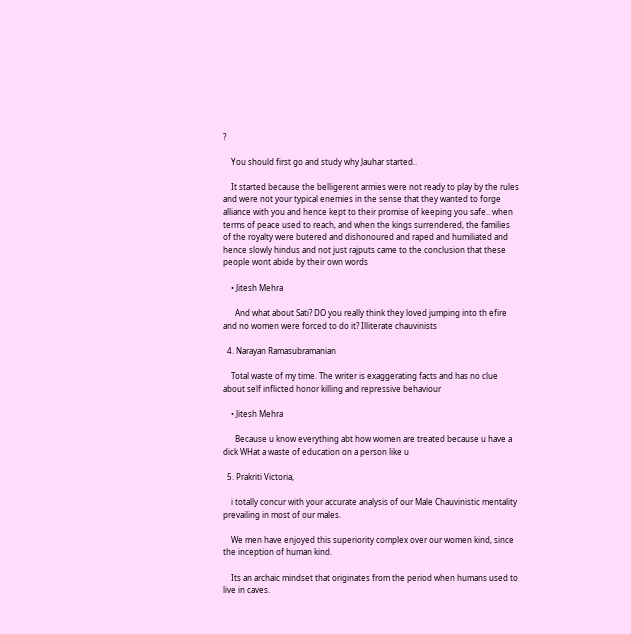?

    You should first go and study why Jauhar started..

    It started because the belligerent armies were not ready to play by the rules and were not your typical enemies in the sense that they wanted to forge alliance with you and hence kept to their promise of keeping you safe.. when terms of peace used to reach, and when the kings surrendered, the families of the royalty were butered and dishonoured and raped and humiliated and hence slowly hindus and not just rajputs came to the conclusion that these people wont abide by their own words

    • Jitesh Mehra

      And what about Sati? DO you really think they loved jumping into th efire and no women were forced to do it? Illiterate chauvinists

  4. Narayan Ramasubramanian

    Total waste of my time. The writer is exaggerating facts and has no clue about self inflicted honor killing and repressive behaviour

    • Jitesh Mehra

      Because u know everything abt how women are treated because u have a dick WHat a waste of education on a person like u

  5. Prakriti Victoria,

    i totally concur with your accurate analysis of our Male Chauvinistic mentality prevailing in most of our males.

    We men have enjoyed this superiority complex over our women kind, since the inception of human kind.

    Its an archaic mindset that originates from the period when humans used to live in caves.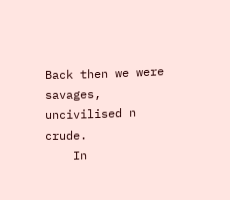Back then we were savages, uncivilised n crude.
    In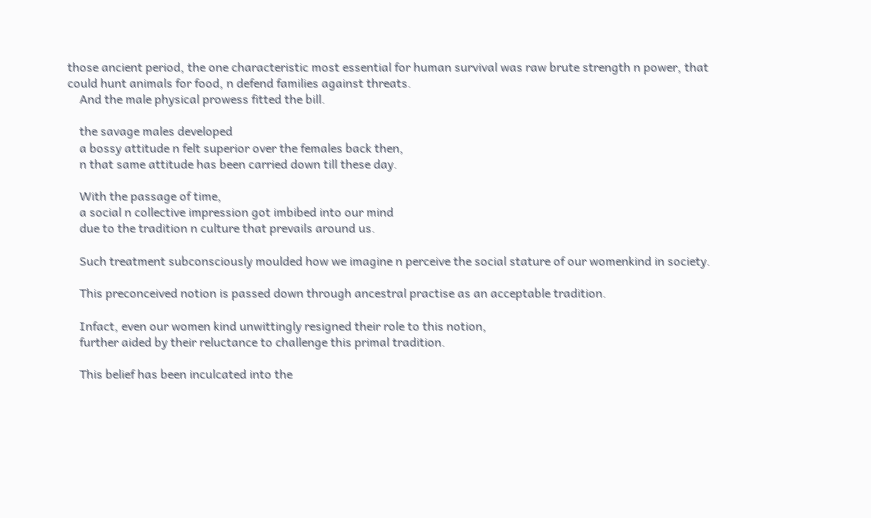those ancient period, the one characteristic most essential for human survival was raw brute strength n power, that could hunt animals for food, n defend families against threats.
    And the male physical prowess fitted the bill.

    the savage males developed
    a bossy attitude n felt superior over the females back then,
    n that same attitude has been carried down till these day.

    With the passage of time,
    a social n collective impression got imbibed into our mind
    due to the tradition n culture that prevails around us.

    Such treatment subconsciously moulded how we imagine n perceive the social stature of our womenkind in society.

    This preconceived notion is passed down through ancestral practise as an acceptable tradition.

    Infact, even our women kind unwittingly resigned their role to this notion,
    further aided by their reluctance to challenge this primal tradition.

    This belief has been inculcated into the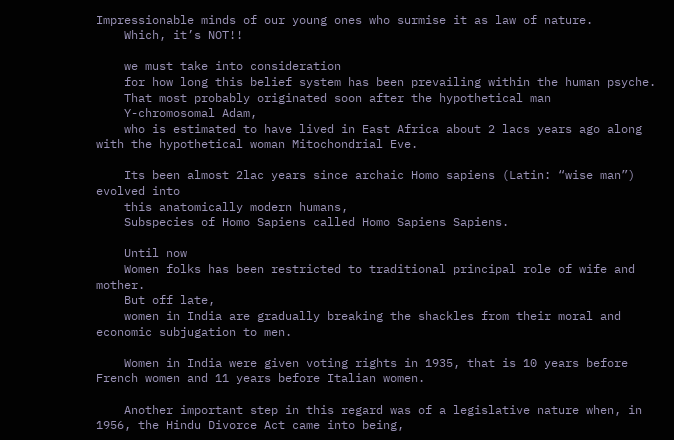Impressionable minds of our young ones who surmise it as law of nature.
    Which, it’s NOT!!

    we must take into consideration
    for how long this belief system has been prevailing within the human psyche.
    That most probably originated soon after the hypothetical man
    Y-chromosomal Adam,
    who is estimated to have lived in East Africa about 2 lacs years ago along with the hypothetical woman Mitochondrial Eve.

    Its been almost 2lac years since archaic Homo sapiens (Latin: “wise man”) evolved into
    this anatomically modern humans,
    Subspecies of Homo Sapiens called Homo Sapiens Sapiens.

    Until now
    Women folks has been restricted to traditional principal role of wife and mother.
    But off late,
    women in India are gradually breaking the shackles from their moral and economic subjugation to men.

    Women in India were given voting rights in 1935, that is 10 years before French women and 11 years before Italian women.

    Another important step in this regard was of a legislative nature when, in 1956, the Hindu Divorce Act came into being,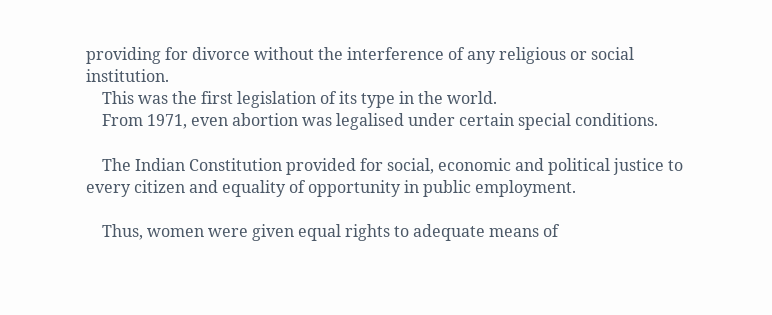providing for divorce without the interference of any religious or social institution.
    This was the first legislation of its type in the world.
    From 1971, even abortion was legalised under certain special conditions.

    The Indian Constitution provided for social, economic and political justice to every citizen and equality of opportunity in public employment.

    Thus, women were given equal rights to adequate means of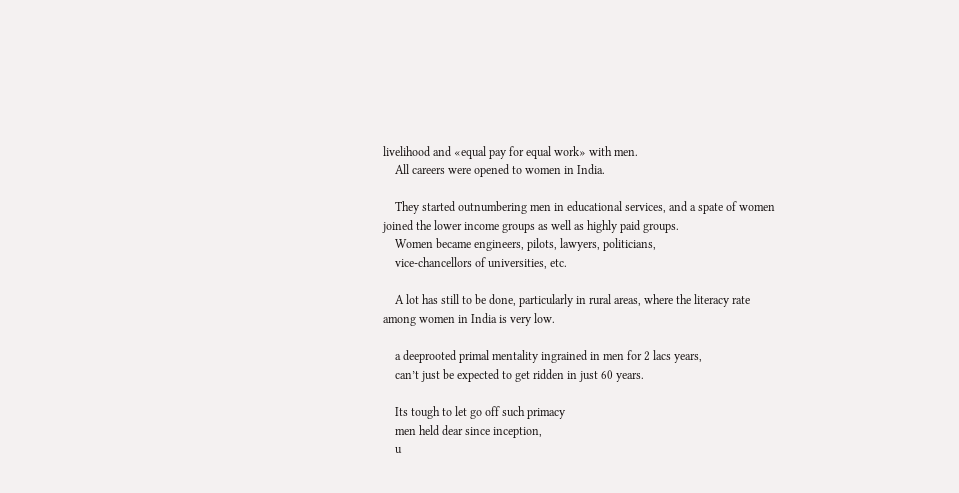livelihood and «equal pay for equal work» with men.
    All careers were opened to women in India.

    They started outnumbering men in educational services, and a spate of women joined the lower income groups as well as highly paid groups.
    Women became engineers, pilots, lawyers, politicians,
    vice-chancellors of universities, etc.

    A lot has still to be done, particularly in rural areas, where the literacy rate among women in India is very low.

    a deeprooted primal mentality ingrained in men for 2 lacs years,
    can’t just be expected to get ridden in just 60 years.

    Its tough to let go off such primacy
    men held dear since inception,
    u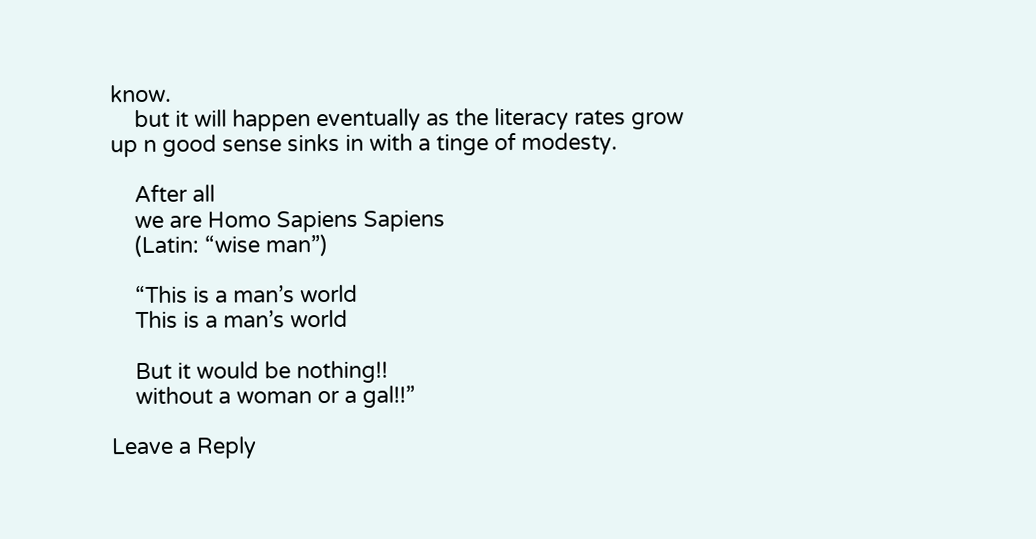know.
    but it will happen eventually as the literacy rates grow up n good sense sinks in with a tinge of modesty.

    After all
    we are Homo Sapiens Sapiens
    (Latin: “wise man”)

    “This is a man’s world
    This is a man’s world

    But it would be nothing!!
    without a woman or a gal!!”

Leave a Reply